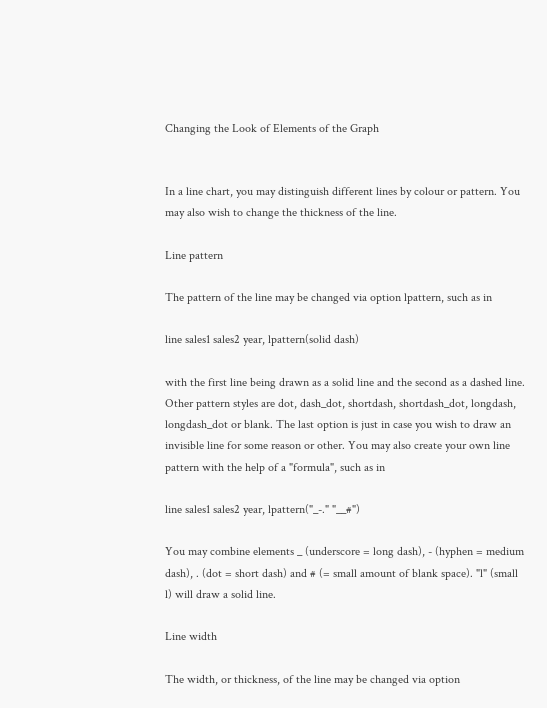Changing the Look of Elements of the Graph


In a line chart, you may distinguish different lines by colour or pattern. You may also wish to change the thickness of the line.

Line pattern

The pattern of the line may be changed via option lpattern, such as in

line sales1 sales2 year, lpattern(solid dash)

with the first line being drawn as a solid line and the second as a dashed line. Other pattern styles are dot, dash_dot, shortdash, shortdash_dot, longdash, longdash_dot or blank. The last option is just in case you wish to draw an invisible line for some reason or other. You may also create your own line pattern with the help of a "formula", such as in

line sales1 sales2 year, lpattern("_-." "__#")

You may combine elements _ (underscore = long dash), - (hyphen = medium dash), . (dot = short dash) and # (= small amount of blank space). "l" (small l) will draw a solid line.

Line width

The width, or thickness, of the line may be changed via option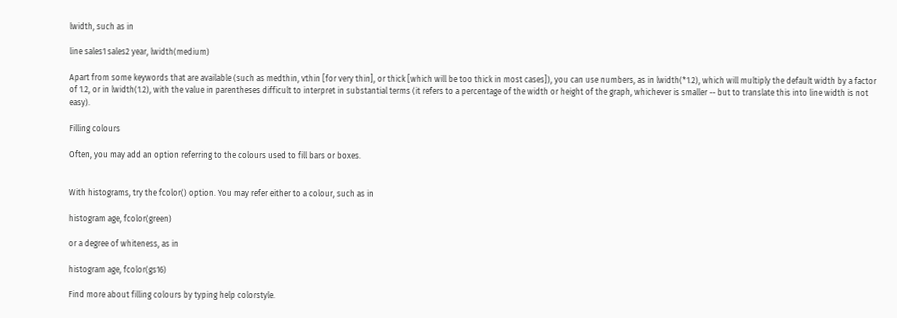lwidth, such as in

line sales1 sales2 year, lwidth(medium)

Apart from some keywords that are available (such as medthin, vthin [for very thin], or thick [which will be too thick in most cases]), you can use numbers, as in lwidth(*1.2), which will multiply the default width by a factor of 1.2, or in lwidth(1.2), with the value in parentheses difficult to interpret in substantial terms (it refers to a percentage of the width or height of the graph, whichever is smaller -- but to translate this into line width is not easy).

Filling colours

Often, you may add an option referring to the colours used to fill bars or boxes.


With histograms, try the fcolor() option. You may refer either to a colour, such as in

histogram age, fcolor(green)

or a degree of whiteness, as in

histogram age, fcolor(gs16)

Find more about filling colours by typing help colorstyle.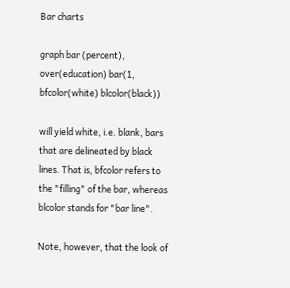Bar charts

graph bar (percent), over(education) bar(1, bfcolor(white) blcolor(black))

will yield white, i.e. blank, bars that are delineated by black lines. That is, bfcolor refers to the "filling" of the bar, whereas blcolor stands for "bar line".

Note, however, that the look of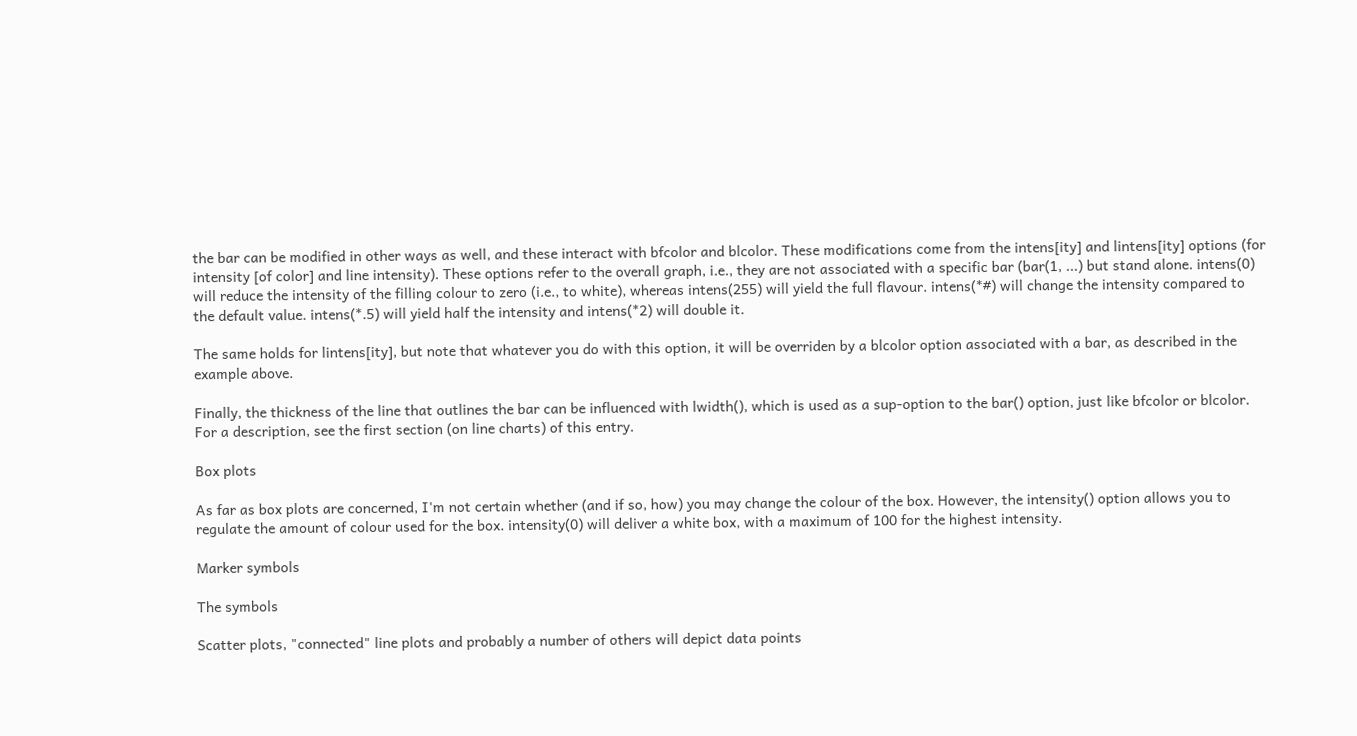the bar can be modified in other ways as well, and these interact with bfcolor and blcolor. These modifications come from the intens[ity] and lintens[ity] options (for intensity [of color] and line intensity). These options refer to the overall graph, i.e., they are not associated with a specific bar (bar(1, ...) but stand alone. intens(0) will reduce the intensity of the filling colour to zero (i.e., to white), whereas intens(255) will yield the full flavour. intens(*#) will change the intensity compared to the default value. intens(*.5) will yield half the intensity and intens(*2) will double it.

The same holds for lintens[ity], but note that whatever you do with this option, it will be overriden by a blcolor option associated with a bar, as described in the example above.

Finally, the thickness of the line that outlines the bar can be influenced with lwidth(), which is used as a sup-option to the bar() option, just like bfcolor or blcolor. For a description, see the first section (on line charts) of this entry.

Box plots

As far as box plots are concerned, I'm not certain whether (and if so, how) you may change the colour of the box. However, the intensity() option allows you to regulate the amount of colour used for the box. intensity(0) will deliver a white box, with a maximum of 100 for the highest intensity.

Marker symbols

The symbols

Scatter plots, "connected" line plots and probably a number of others will depict data points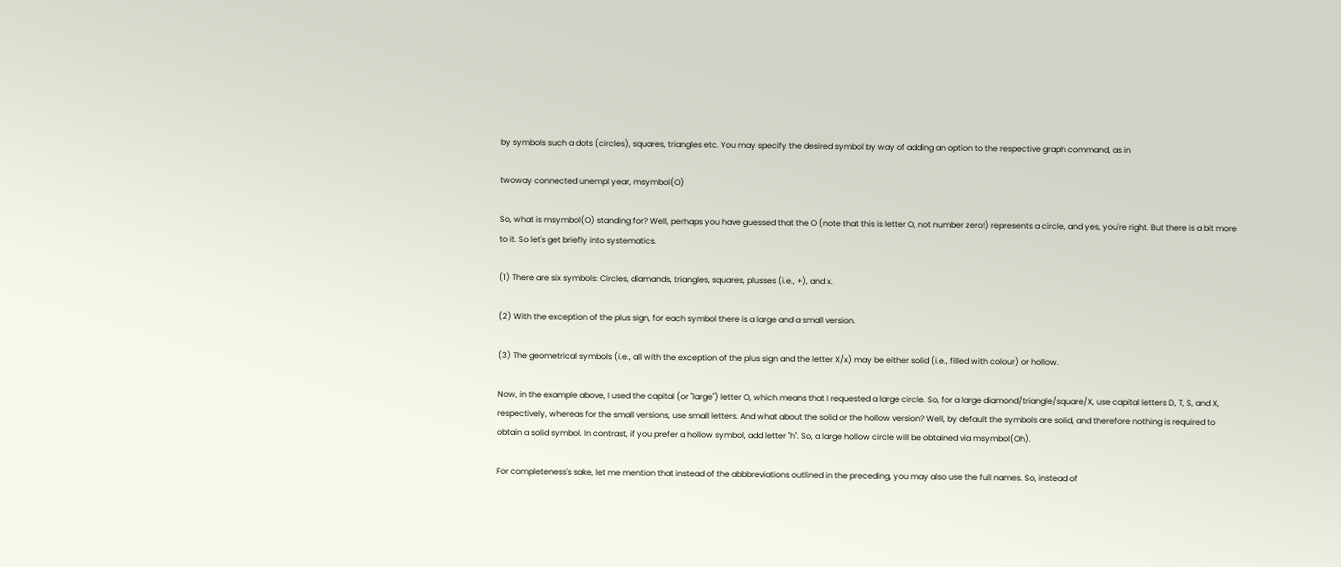by symbols such a dots (circles), squares, triangles etc. You may specify the desired symbol by way of adding an option to the respective graph command, as in

twoway connected unempl year, msymbol(O)

So, what is msymbol(O) standing for? Well, perhaps you have guessed that the O (note that this is letter O, not number zero!) represents a circle, and yes, you're right. But there is a bit more to it. So let's get briefly into systematics.

(1) There are six symbols: Circles, diamands, triangles, squares, plusses (i.e., +), and x.

(2) With the exception of the plus sign, for each symbol there is a large and a small version.

(3) The geometrical symbols (i.e., all with the exception of the plus sign and the letter X/x) may be either solid (i.e., filled with colour) or hollow.

Now, in the example above, I used the capital (or "large") letter O, which means that I requested a large circle. So, for a large diamond/triangle/square/X, use capital letters D, T, S, and X, respectively, whereas for the small versions, use small letters. And what about the solid or the hollow version? Well, by default the symbols are solid, and therefore nothing is required to obtain a solid symbol. In contrast, if you prefer a hollow symbol, add letter "h". So, a large hollow circle will be obtained via msymbol(Oh).

For completeness's sake, let me mention that instead of the abbbreviations outlined in the preceding, you may also use the full names. So, instead of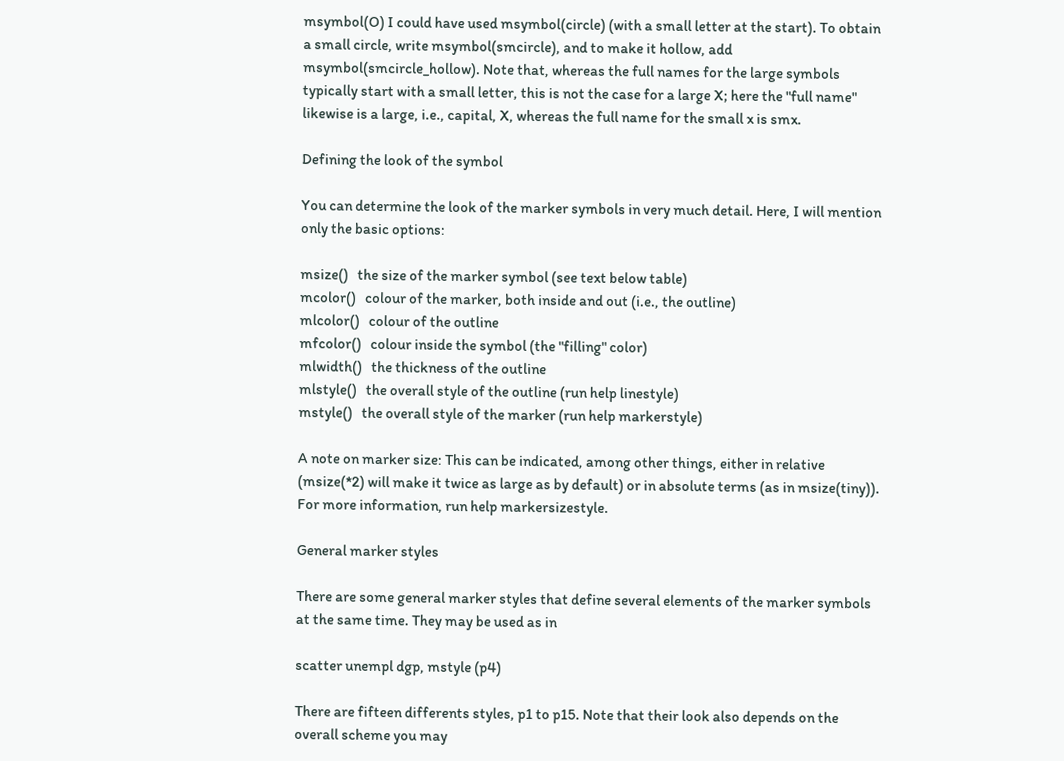msymbol(O) I could have used msymbol(circle) (with a small letter at the start). To obtain a small circle, write msymbol(smcircle), and to make it hollow, add msymbol(smcircle_hollow). Note that, whereas the full names for the large symbols typically start with a small letter, this is not the case for a large X; here the "full name" likewise is a large, i.e., capital, X, whereas the full name for the small x is smx.

Defining the look of the symbol

You can determine the look of the marker symbols in very much detail. Here, I will mention only the basic options:

msize()   the size of the marker symbol (see text below table)
mcolor()   colour of the marker, both inside and out (i.e., the outline)
mlcolor()   colour of the outline
mfcolor()   colour inside the symbol (the "filling" color)
mlwidth()   the thickness of the outline
mlstyle()   the overall style of the outline (run help linestyle)
mstyle()   the overall style of the marker (run help markerstyle)

A note on marker size: This can be indicated, among other things, either in relative (msize(*2) will make it twice as large as by default) or in absolute terms (as in msize(tiny)). For more information, run help markersizestyle.

General marker styles

There are some general marker styles that define several elements of the marker symbols at the same time. They may be used as in

scatter unempl dgp, mstyle (p4)

There are fifteen differents styles, p1 to p15. Note that their look also depends on the overall scheme you may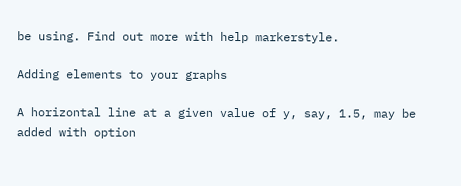be using. Find out more with help markerstyle.

Adding elements to your graphs

A horizontal line at a given value of y, say, 1.5, may be added with option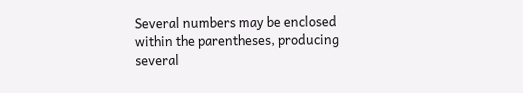Several numbers may be enclosed within the parentheses, producing several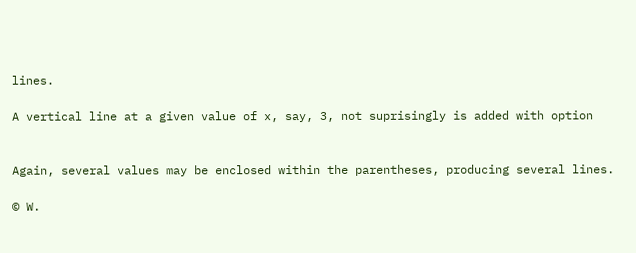lines.

A vertical line at a given value of x, say, 3, not suprisingly is added with option


Again, several values may be enclosed within the parentheses, producing several lines.

© W.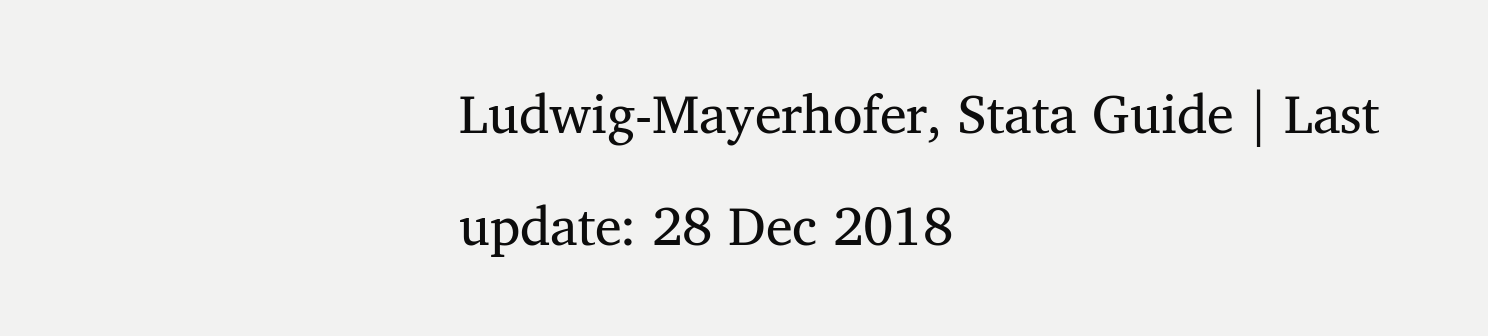Ludwig-Mayerhofer, Stata Guide | Last update: 28 Dec 2018